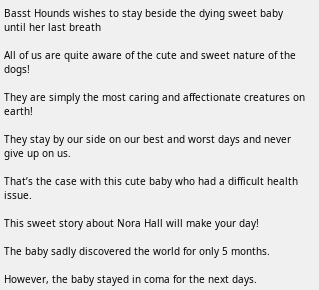Basst Hounds wishes to stay beside the dying sweet baby until her last breath

All of us are quite aware of the cute and sweet nature of the dogs!

They are simply the most caring and affectionate creatures on earth!

They stay by our side on our best and worst days and never give up on us.

That’s the case with this cute baby who had a difficult health issue.

This sweet story about Nora Hall will make your day!

The baby sadly discovered the world for only 5 months.

However, the baby stayed in coma for the next days.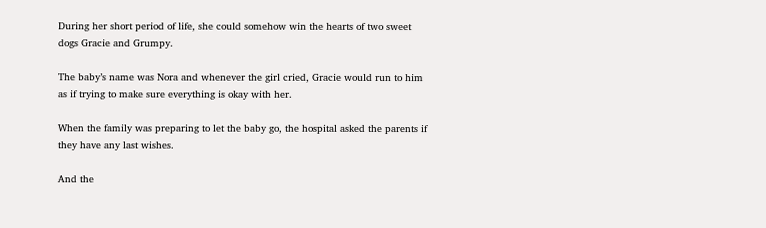During her short period of life, she could somehow win the hearts of two sweet dogs Gracie and Grumpy.

The baby’s name was Nora and whenever the girl cried, Gracie would run to him as if trying to make sure everything is okay with her.

When the family was preparing to let the baby go, the hospital asked the parents if they have any last wishes.

And the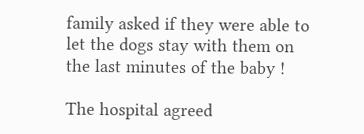family asked if they were able to let the dogs stay with them on the last minutes of the baby !

The hospital agreed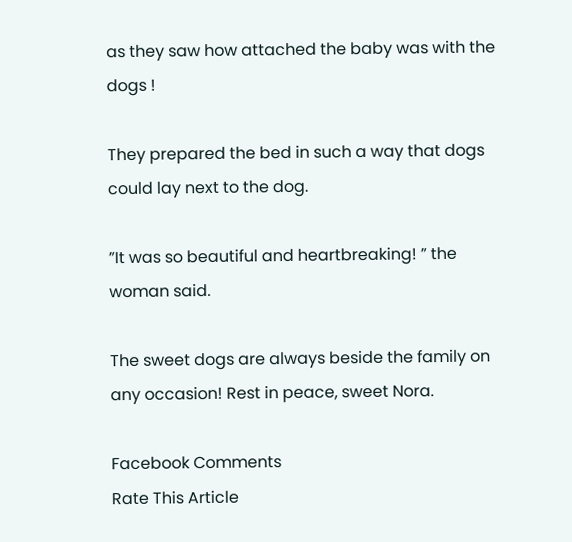as they saw how attached the baby was with the dogs !

They prepared the bed in such a way that dogs could lay next to the dog.

”It was so beautiful and heartbreaking! ” the woman said.

The sweet dogs are always beside the family on any occasion! Rest in peace, sweet Nora.

Facebook Comments
Rate This Article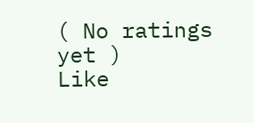( No ratings yet )
Like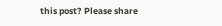this post? Please share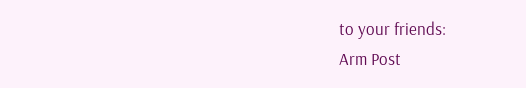to your friends:
Arm Post